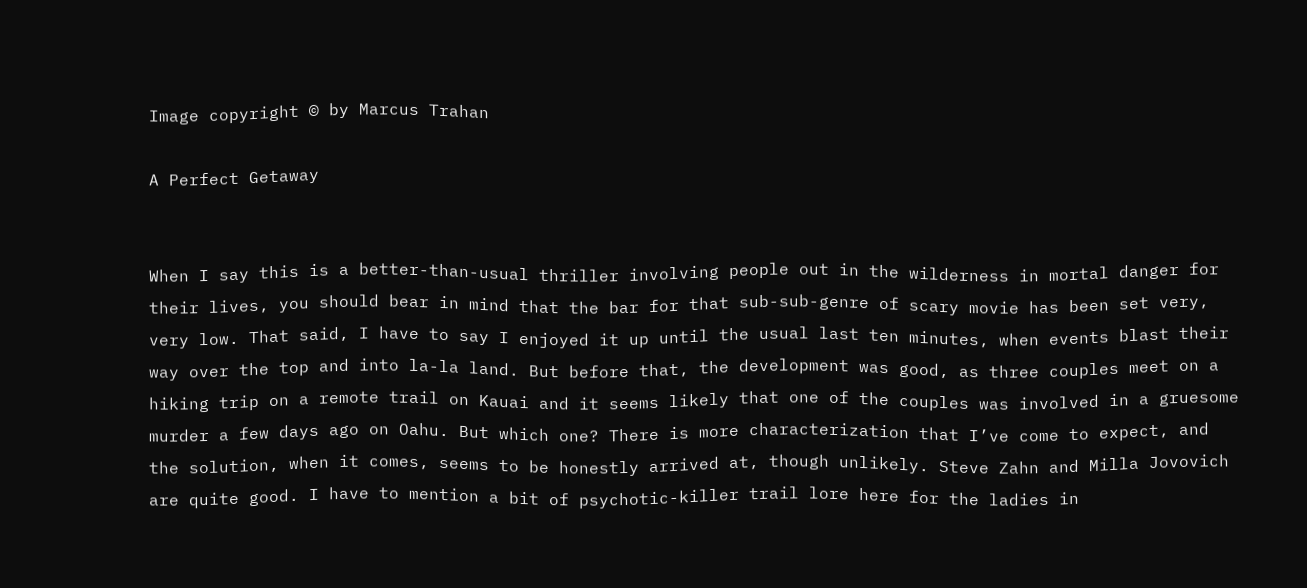Image copyright © by Marcus Trahan

A Perfect Getaway


When I say this is a better-than-usual thriller involving people out in the wilderness in mortal danger for their lives, you should bear in mind that the bar for that sub-sub-genre of scary movie has been set very, very low. That said, I have to say I enjoyed it up until the usual last ten minutes, when events blast their way over the top and into la-la land. But before that, the development was good, as three couples meet on a hiking trip on a remote trail on Kauai and it seems likely that one of the couples was involved in a gruesome murder a few days ago on Oahu. But which one? There is more characterization that I’ve come to expect, and the solution, when it comes, seems to be honestly arrived at, though unlikely. Steve Zahn and Milla Jovovich are quite good. I have to mention a bit of psychotic-killer trail lore here for the ladies in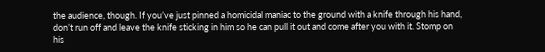the audience, though. If you’ve just pinned a homicidal maniac to the ground with a knife through his hand, don’t run off and leave the knife sticking in him so he can pull it out and come after you with it. Stomp on his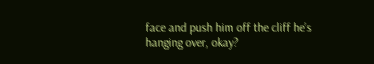face and push him off the cliff he’s hanging over, okay?